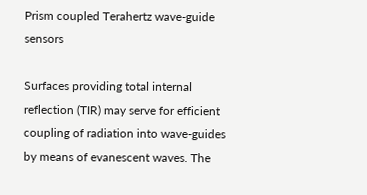Prism coupled Terahertz wave-guide sensors

Surfaces providing total internal reflection (TIR) may serve for efficient coupling of radiation into wave-guides by means of evanescent waves. The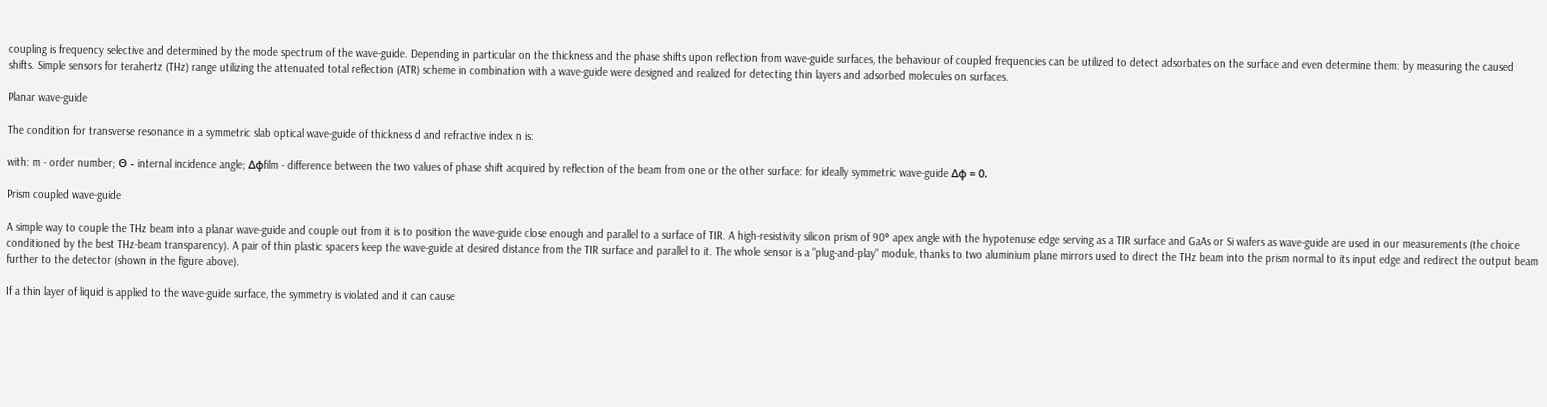coupling is frequency selective and determined by the mode spectrum of the wave-guide. Depending in particular on the thickness and the phase shifts upon reflection from wave-guide surfaces, the behaviour of coupled frequencies can be utilized to detect adsorbates on the surface and even determine them: by measuring the caused shifts. Simple sensors for terahertz (THz) range utilizing the attenuated total reflection (ATR) scheme in combination with a wave-guide were designed and realized for detecting thin layers and adsorbed molecules on surfaces.

Planar wave-guide

The condition for transverse resonance in a symmetric slab optical wave-guide of thickness d and refractive index n is:

with: m - order number; Θ - internal incidence angle; Δφfilm - difference between the two values of phase shift acquired by reflection of the beam from one or the other surface: for ideally symmetric wave-guide Δφ = 0.

Prism coupled wave-guide

A simple way to couple the THz beam into a planar wave-guide and couple out from it is to position the wave-guide close enough and parallel to a surface of TIR. A high-resistivity silicon prism of 90° apex angle with the hypotenuse edge serving as a TIR surface and GaAs or Si wafers as wave-guide are used in our measurements (the choice conditioned by the best THz-beam transparency). A pair of thin plastic spacers keep the wave-guide at desired distance from the TIR surface and parallel to it. The whole sensor is a "plug-and-play" module, thanks to two aluminium plane mirrors used to direct the THz beam into the prism normal to its input edge and redirect the output beam further to the detector (shown in the figure above).

If a thin layer of liquid is applied to the wave-guide surface, the symmetry is violated and it can cause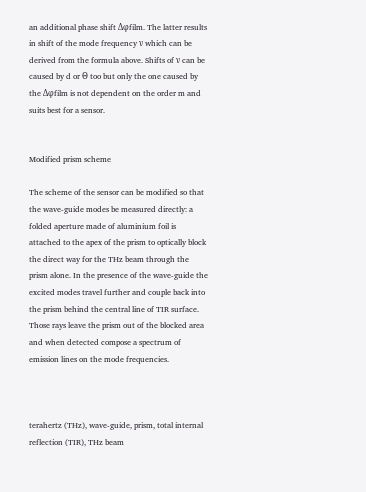an additional phase shift Δφfilm. The latter results in shift of the mode frequency ν which can be derived from the formula above. Shifts of ν can be caused by d or Θ too but only the one caused by the Δφfilm is not dependent on the order m and suits best for a sensor.


Modified prism scheme

The scheme of the sensor can be modified so that the wave-guide modes be measured directly: a folded aperture made of aluminium foil is attached to the apex of the prism to optically block the direct way for the THz beam through the prism alone. In the presence of the wave-guide the excited modes travel further and couple back into the prism behind the central line of TIR surface. Those rays leave the prism out of the blocked area and when detected compose a spectrum of emission lines on the mode frequencies.



terahertz (THz), wave-guide, prism, total internal reflection (TIR), THz beam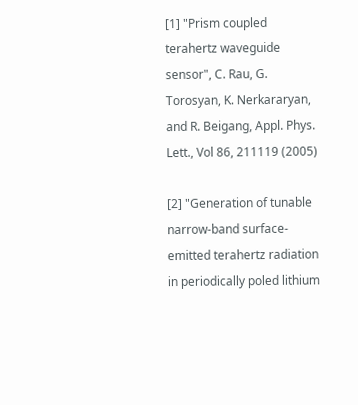[1] "Prism coupled terahertz waveguide sensor", C. Rau, G. Torosyan, K. Nerkararyan, and R. Beigang, Appl. Phys. Lett., Vol 86, 211119 (2005)

[2] "Generation of tunable narrow-band surface-emitted terahertz radiation in periodically poled lithium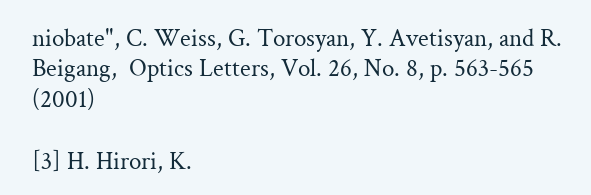niobate", C. Weiss, G. Torosyan, Y. Avetisyan, and R. Beigang,  Optics Letters, Vol. 26, No. 8, p. 563-565 (2001)

[3] H. Hirori, K.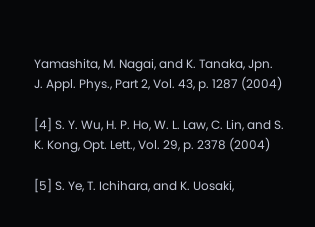Yamashita, M. Nagai, and K. Tanaka, Jpn. J. Appl. Phys., Part 2, Vol. 43, p. 1287 (2004)

[4] S. Y. Wu, H. P. Ho, W. L. Law, C. Lin, and S. K. Kong, Opt. Lett., Vol. 29, p. 2378 (2004)

[5] S. Ye, T. Ichihara, and K. Uosaki,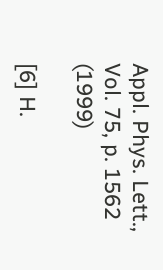Appl. Phys. Lett., Vol. 75, p. 1562 (1999)

[6] H.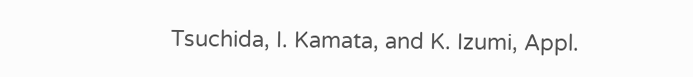Tsuchida, I. Kamata, and K. Izumi, Appl.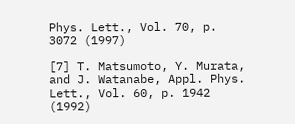Phys. Lett., Vol. 70, p. 3072 (1997)

[7] T. Matsumoto, Y. Murata, and J. Watanabe, Appl. Phys. Lett., Vol. 60, p. 1942 (1992)